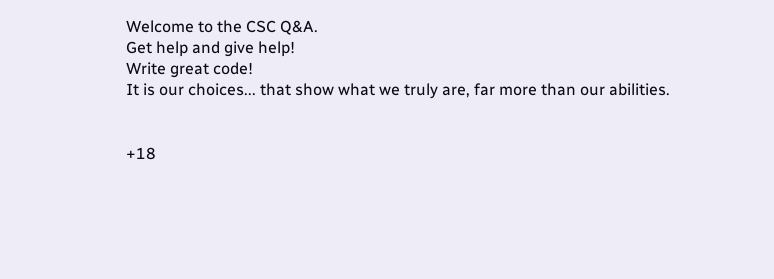Welcome to the CSC Q&A.
Get help and give help!
Write great code!
It is our choices... that show what we truly are, far more than our abilities.


+18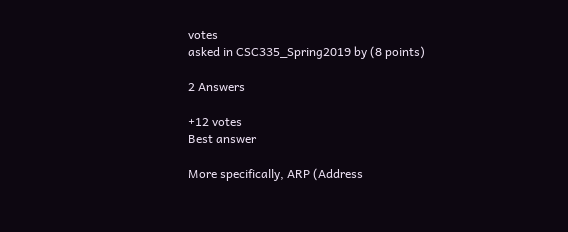votes
asked in CSC335_Spring2019 by (8 points)

2 Answers

+12 votes
Best answer

More specifically, ARP (Address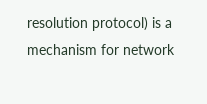resolution protocol) is a mechanism for network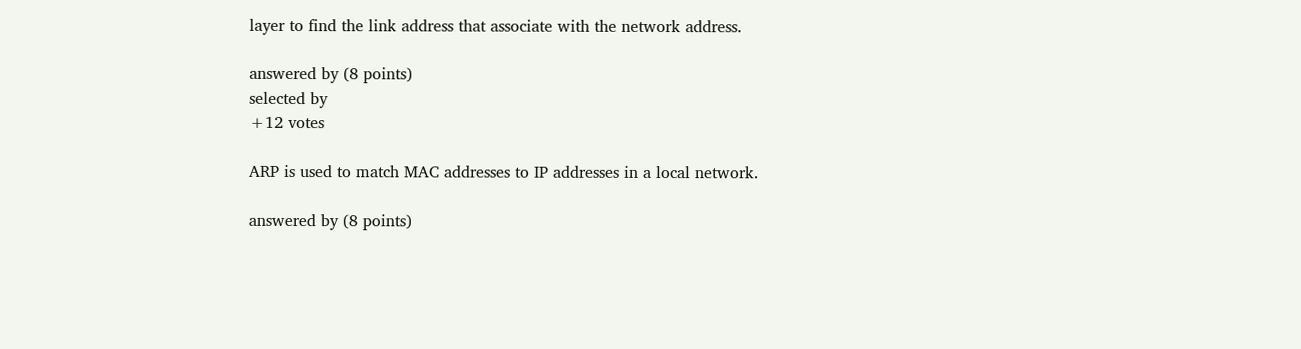layer to find the link address that associate with the network address.

answered by (8 points)
selected by
+12 votes

ARP is used to match MAC addresses to IP addresses in a local network.

answered by (8 points)